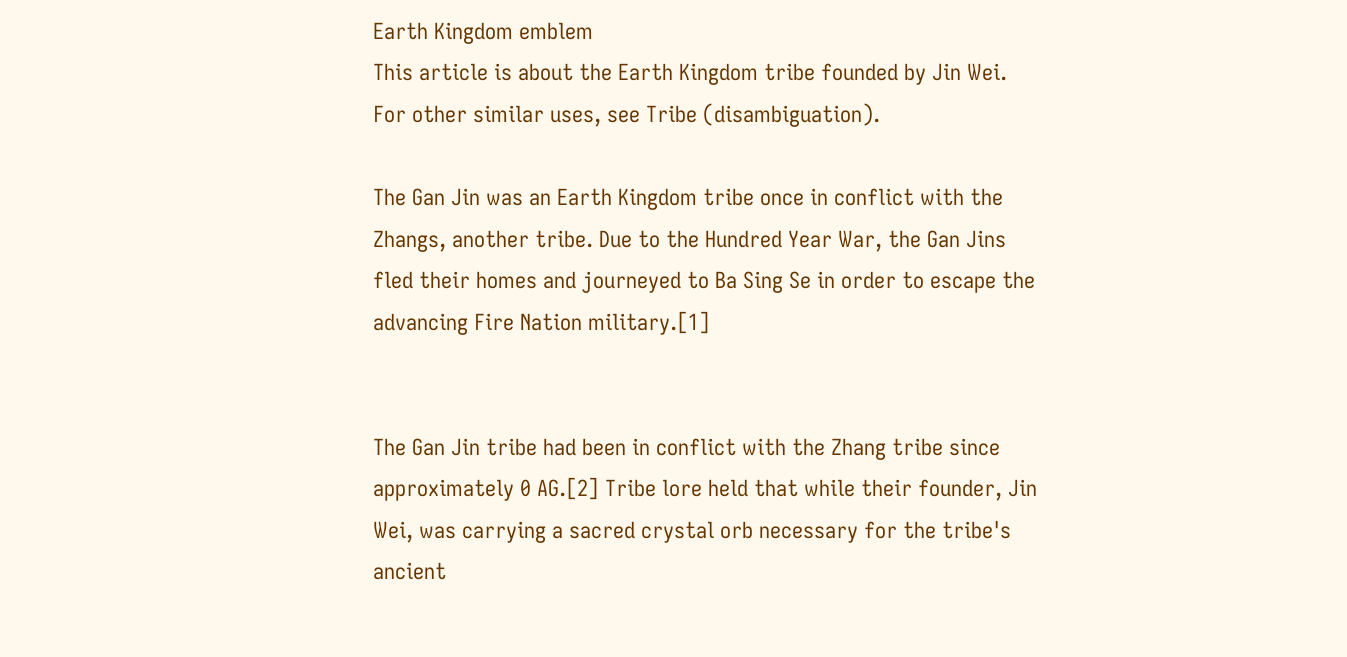Earth Kingdom emblem
This article is about the Earth Kingdom tribe founded by Jin Wei. For other similar uses, see Tribe (disambiguation).

The Gan Jin was an Earth Kingdom tribe once in conflict with the Zhangs, another tribe. Due to the Hundred Year War, the Gan Jins fled their homes and journeyed to Ba Sing Se in order to escape the advancing Fire Nation military.[1]


The Gan Jin tribe had been in conflict with the Zhang tribe since approximately 0 AG.[2] Tribe lore held that while their founder, Jin Wei, was carrying a sacred crystal orb necessary for the tribe's ancient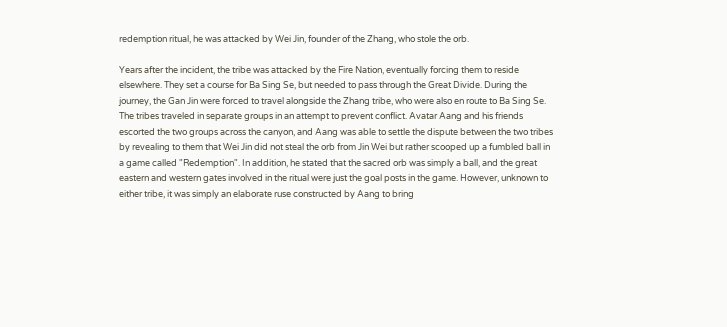redemption ritual, he was attacked by Wei Jin, founder of the Zhang, who stole the orb.

Years after the incident, the tribe was attacked by the Fire Nation, eventually forcing them to reside elsewhere. They set a course for Ba Sing Se, but needed to pass through the Great Divide. During the journey, the Gan Jin were forced to travel alongside the Zhang tribe, who were also en route to Ba Sing Se. The tribes traveled in separate groups in an attempt to prevent conflict. Avatar Aang and his friends escorted the two groups across the canyon, and Aang was able to settle the dispute between the two tribes by revealing to them that Wei Jin did not steal the orb from Jin Wei but rather scooped up a fumbled ball in a game called "Redemption". In addition, he stated that the sacred orb was simply a ball, and the great eastern and western gates involved in the ritual were just the goal posts in the game. However, unknown to either tribe, it was simply an elaborate ruse constructed by Aang to bring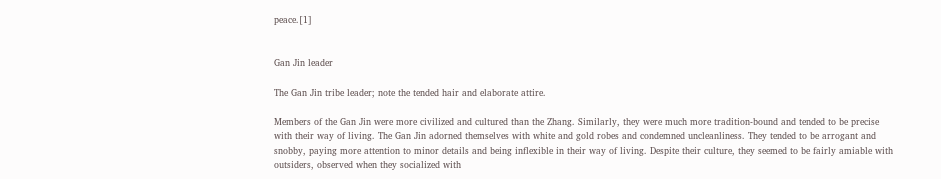peace.[1]


Gan Jin leader

The Gan Jin tribe leader; note the tended hair and elaborate attire.

Members of the Gan Jin were more civilized and cultured than the Zhang. Similarly, they were much more tradition-bound and tended to be precise with their way of living. The Gan Jin adorned themselves with white and gold robes and condemned uncleanliness. They tended to be arrogant and snobby, paying more attention to minor details and being inflexible in their way of living. Despite their culture, they seemed to be fairly amiable with outsiders, observed when they socialized with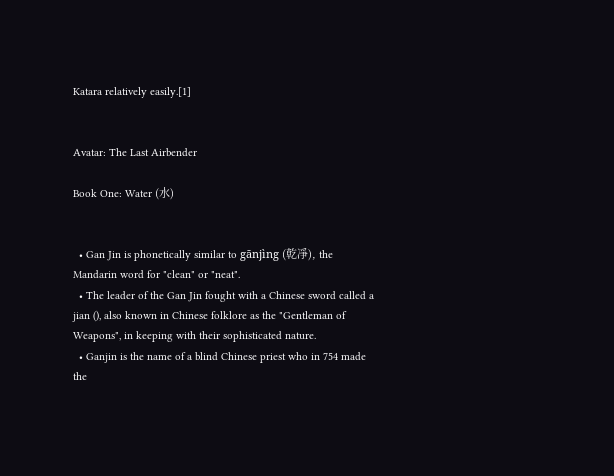Katara relatively easily.[1]


Avatar: The Last Airbender

Book One: Water (水)


  • Gan Jin is phonetically similar to gānjìng (乾凈), the Mandarin word for "clean" or "neat".
  • The leader of the Gan Jin fought with a Chinese sword called a jian (), also known in Chinese folklore as the "Gentleman of Weapons", in keeping with their sophisticated nature.
  • Ganjin is the name of a blind Chinese priest who in 754 made the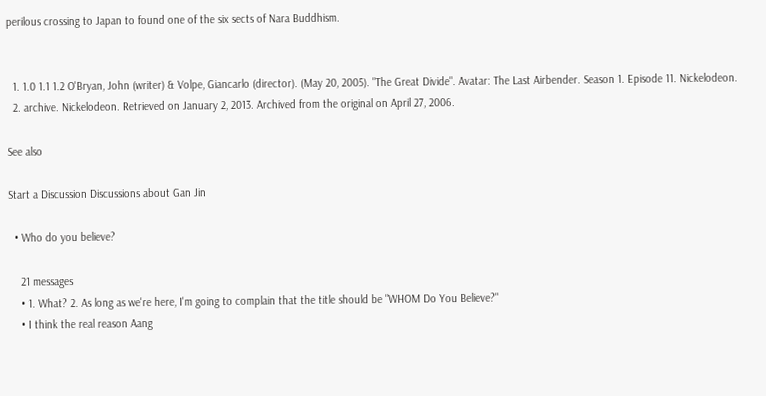perilous crossing to Japan to found one of the six sects of Nara Buddhism.


  1. 1.0 1.1 1.2 O'Bryan, John (writer) & Volpe, Giancarlo (director). (May 20, 2005). "The Great Divide". Avatar: The Last Airbender. Season 1. Episode 11. Nickelodeon.
  2. archive. Nickelodeon. Retrieved on January 2, 2013. Archived from the original on April 27, 2006.

See also

Start a Discussion Discussions about Gan Jin

  • Who do you believe?

    21 messages
    • 1. What? 2. As long as we're here, I'm going to complain that the title should be "WHOM Do You Believe?"
    • I think the real reason Aang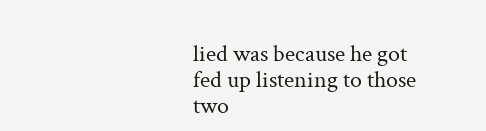lied was because he got fed up listening to those two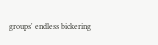groups' endless bickering